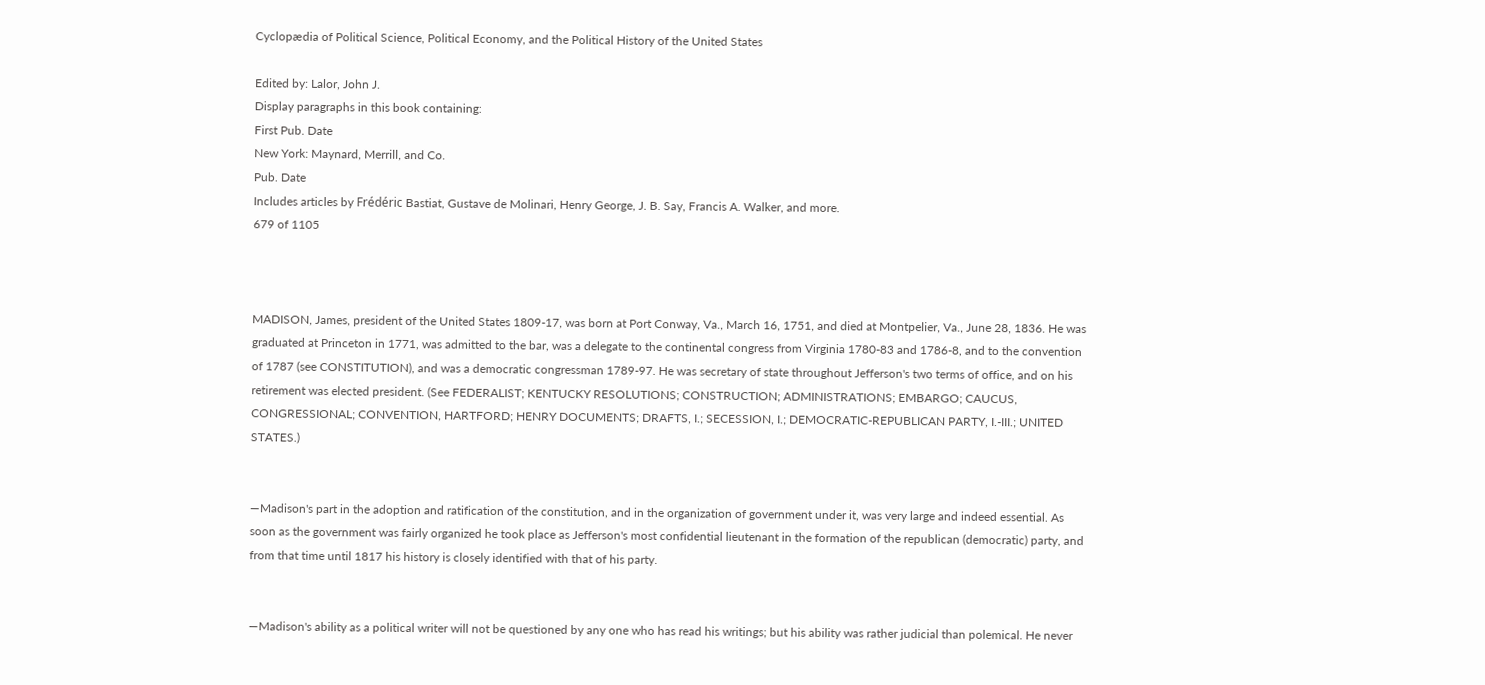Cyclopædia of Political Science, Political Economy, and the Political History of the United States

Edited by: Lalor, John J.
Display paragraphs in this book containing:
First Pub. Date
New York: Maynard, Merrill, and Co.
Pub. Date
Includes articles by Frédéric Bastiat, Gustave de Molinari, Henry George, J. B. Say, Francis A. Walker, and more.
679 of 1105



MADISON, James, president of the United States 1809-17, was born at Port Conway, Va., March 16, 1751, and died at Montpelier, Va., June 28, 1836. He was graduated at Princeton in 1771, was admitted to the bar, was a delegate to the continental congress from Virginia 1780-83 and 1786-8, and to the convention of 1787 (see CONSTITUTION), and was a democratic congressman 1789-97. He was secretary of state throughout Jefferson's two terms of office, and on his retirement was elected president. (See FEDERALIST; KENTUCKY RESOLUTIONS; CONSTRUCTION; ADMINISTRATIONS; EMBARGO; CAUCUS, CONGRESSIONAL; CONVENTION, HARTFORD; HENRY DOCUMENTS; DRAFTS, I.; SECESSION, I.; DEMOCRATIC-REPUBLICAN PARTY, I.-III.; UNITED STATES.)


—Madison's part in the adoption and ratification of the constitution, and in the organization of government under it, was very large and indeed essential. As soon as the government was fairly organized he took place as Jefferson's most confidential lieutenant in the formation of the republican (democratic) party, and from that time until 1817 his history is closely identified with that of his party.


—Madison's ability as a political writer will not be questioned by any one who has read his writings; but his ability was rather judicial than polemical. He never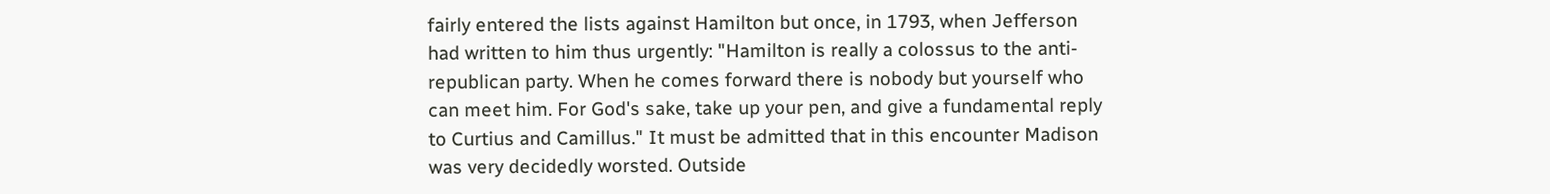fairly entered the lists against Hamilton but once, in 1793, when Jefferson had written to him thus urgently: "Hamilton is really a colossus to the anti-republican party. When he comes forward there is nobody but yourself who can meet him. For God's sake, take up your pen, and give a fundamental reply to Curtius and Camillus." It must be admitted that in this encounter Madison was very decidedly worsted. Outside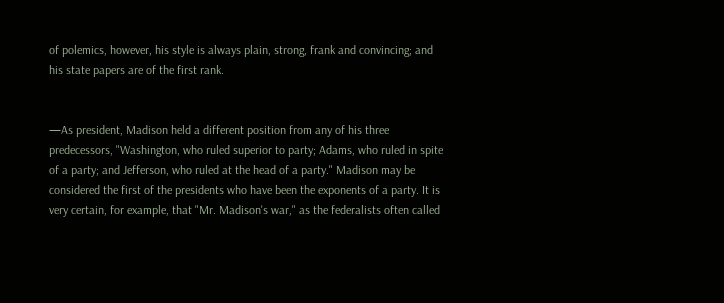of polemics, however, his style is always plain, strong, frank and convincing; and his state papers are of the first rank.


—As president, Madison held a different position from any of his three predecessors, "Washington, who ruled superior to party; Adams, who ruled in spite of a party; and Jefferson, who ruled at the head of a party." Madison may be considered the first of the presidents who have been the exponents of a party. It is very certain, for example, that "Mr. Madison's war," as the federalists often called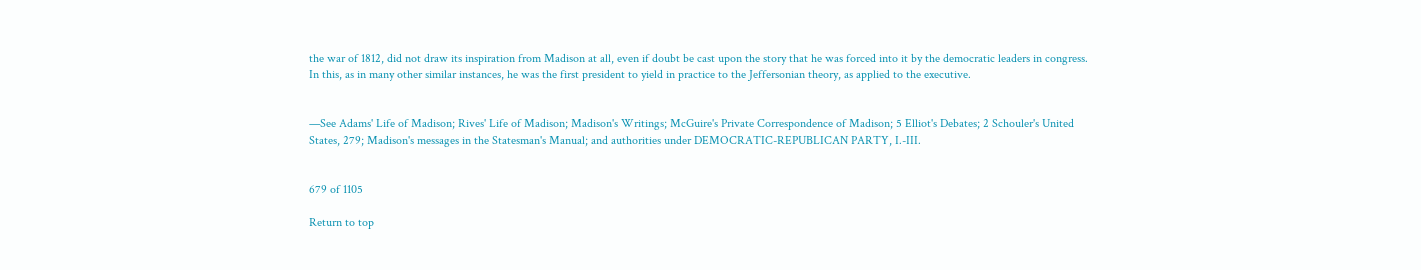the war of 1812, did not draw its inspiration from Madison at all, even if doubt be cast upon the story that he was forced into it by the democratic leaders in congress. In this, as in many other similar instances, he was the first president to yield in practice to the Jeffersonian theory, as applied to the executive.


—See Adams' Life of Madison; Rives' Life of Madison; Madison's Writings; McGuire's Private Correspondence of Madison; 5 Elliot's Debates; 2 Schouler's United States, 279; Madison's messages in the Statesman's Manual; and authorities under DEMOCRATIC-REPUBLICAN PARTY, I.-III.


679 of 1105

Return to top